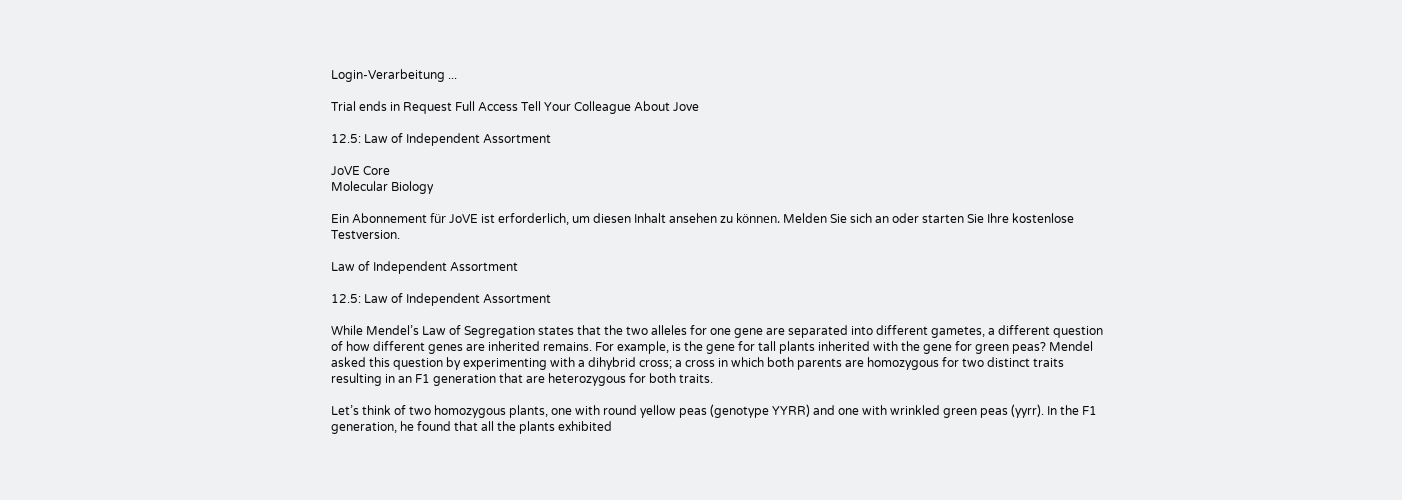Login-Verarbeitung ...

Trial ends in Request Full Access Tell Your Colleague About Jove

12.5: Law of Independent Assortment

JoVE Core
Molecular Biology

Ein Abonnement für JoVE ist erforderlich, um diesen Inhalt ansehen zu können. Melden Sie sich an oder starten Sie Ihre kostenlose Testversion.

Law of Independent Assortment

12.5: Law of Independent Assortment

While Mendel’s Law of Segregation states that the two alleles for one gene are separated into different gametes, a different question of how different genes are inherited remains. For example, is the gene for tall plants inherited with the gene for green peas? Mendel asked this question by experimenting with a dihybrid cross; a cross in which both parents are homozygous for two distinct traits resulting in an F1 generation that are heterozygous for both traits.

Let’s think of two homozygous plants, one with round yellow peas (genotype YYRR) and one with wrinkled green peas (yyrr). In the F1 generation, he found that all the plants exhibited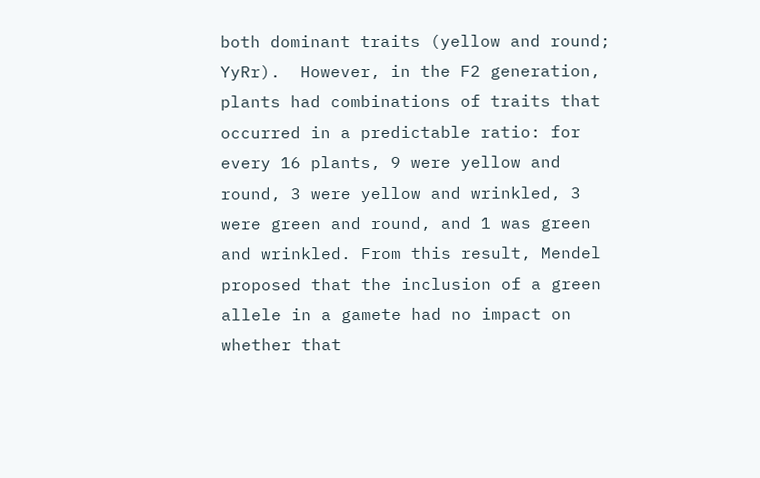both dominant traits (yellow and round; YyRr).  However, in the F2 generation, plants had combinations of traits that occurred in a predictable ratio: for every 16 plants, 9 were yellow and round, 3 were yellow and wrinkled, 3 were green and round, and 1 was green and wrinkled. From this result, Mendel proposed that the inclusion of a green allele in a gamete had no impact on whether that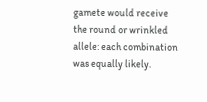gamete would receive the round or wrinkled allele: each combination was equally likely.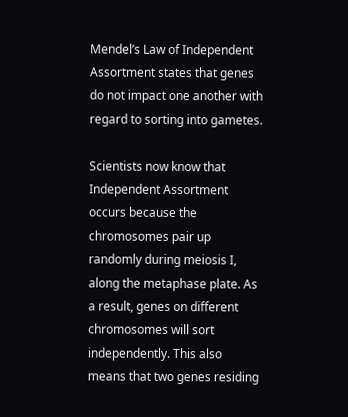Mendel’s Law of Independent Assortment states that genes do not impact one another with regard to sorting into gametes.

Scientists now know that Independent Assortment occurs because the chromosomes pair up randomly during meiosis I, along the metaphase plate. As a result, genes on different chromosomes will sort independently. This also means that two genes residing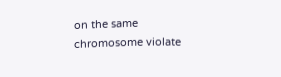on the same chromosome violate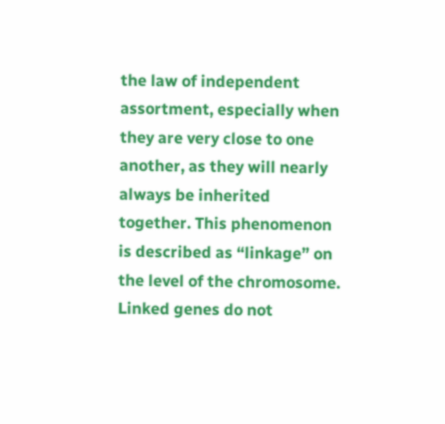the law of independent assortment, especially when they are very close to one another, as they will nearly always be inherited together. This phenomenon is described as “linkage” on the level of the chromosome. Linked genes do not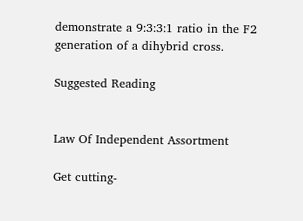demonstrate a 9:3:3:1 ratio in the F2 generation of a dihybrid cross.

Suggested Reading


Law Of Independent Assortment

Get cutting-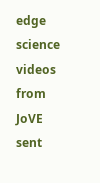edge science videos from JoVE sent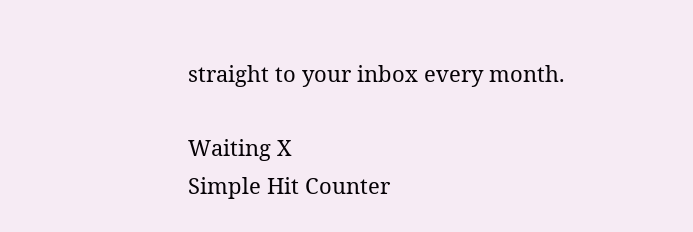straight to your inbox every month.

Waiting X
Simple Hit Counter